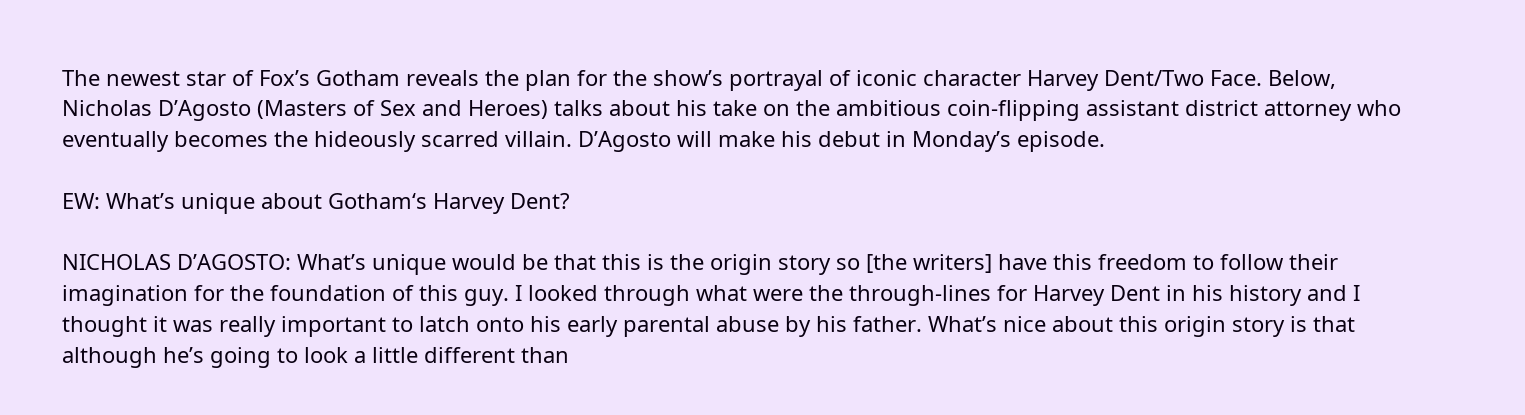The newest star of Fox’s Gotham reveals the plan for the show’s portrayal of iconic character Harvey Dent/Two Face. Below, Nicholas D’Agosto (Masters of Sex and Heroes) talks about his take on the ambitious coin-flipping assistant district attorney who eventually becomes the hideously scarred villain. D’Agosto will make his debut in Monday’s episode.

EW: What’s unique about Gotham‘s Harvey Dent?

NICHOLAS D’AGOSTO: What’s unique would be that this is the origin story so [the writers] have this freedom to follow their imagination for the foundation of this guy. I looked through what were the through-lines for Harvey Dent in his history and I thought it was really important to latch onto his early parental abuse by his father. What’s nice about this origin story is that although he’s going to look a little different than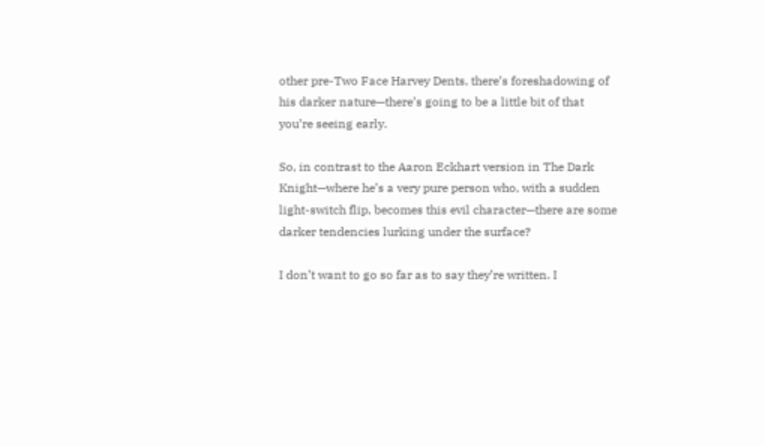other pre-Two Face Harvey Dents, there’s foreshadowing of his darker nature—there’s going to be a little bit of that you’re seeing early.

So, in contrast to the Aaron Eckhart version in The Dark Knight—where he’s a very pure person who, with a sudden light-switch flip, becomes this evil character—there are some darker tendencies lurking under the surface?

I don’t want to go so far as to say they’re written. I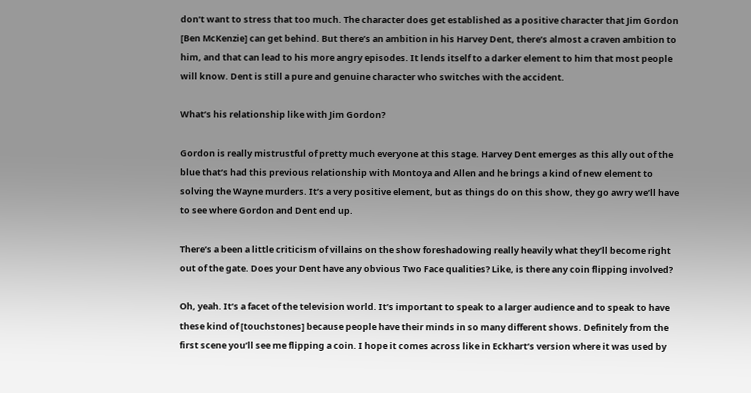don’t want to stress that too much. The character does get established as a positive character that Jim Gordon [Ben McKenzie] can get behind. But there’s an ambition in his Harvey Dent, there’s almost a craven ambition to him, and that can lead to his more angry episodes. It lends itself to a darker element to him that most people will know. Dent is still a pure and genuine character who switches with the accident.

What’s his relationship like with Jim Gordon?

Gordon is really mistrustful of pretty much everyone at this stage. Harvey Dent emerges as this ally out of the blue that’s had this previous relationship with Montoya and Allen and he brings a kind of new element to solving the Wayne murders. It’s a very positive element, but as things do on this show, they go awry we’ll have to see where Gordon and Dent end up.

There’s a been a little criticism of villains on the show foreshadowing really heavily what they’ll become right out of the gate. Does your Dent have any obvious Two Face qualities? Like, is there any coin flipping involved?

Oh, yeah. It’s a facet of the television world. It’s important to speak to a larger audience and to speak to have these kind of [touchstones] because people have their minds in so many different shows. Definitely from the first scene you’ll see me flipping a coin. I hope it comes across like in Eckhart’s version where it was used by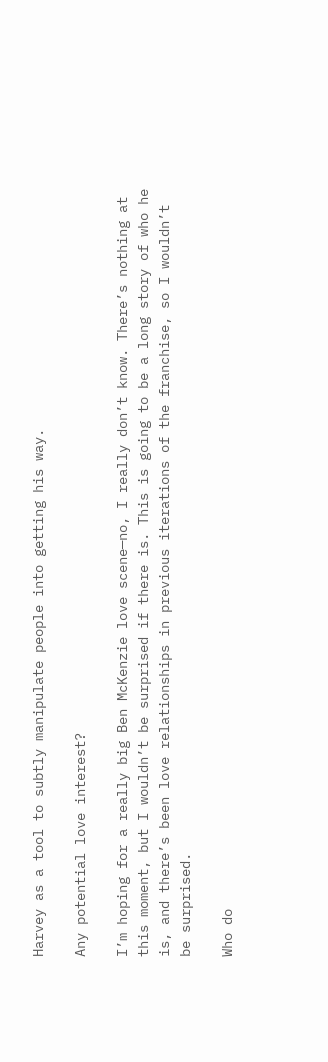Harvey as a tool to subtly manipulate people into getting his way.

Any potential love interest?

I’m hoping for a really big Ben McKenzie love scene—no, I really don’t know. There’s nothing at this moment, but I wouldn’t be surprised if there is. This is going to be a long story of who he is, and there’s been love relationships in previous iterations of the franchise, so I wouldn’t be surprised.

Who do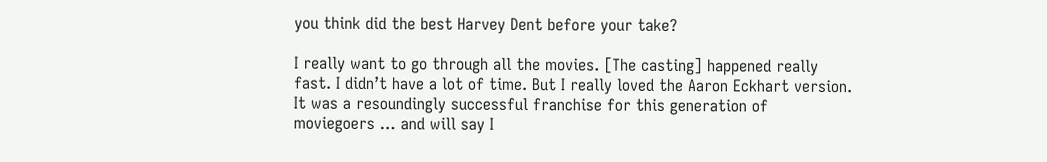you think did the best Harvey Dent before your take?

I really want to go through all the movies. [The casting] happened really fast. I didn’t have a lot of time. But I really loved the Aaron Eckhart version. It was a resoundingly successful franchise for this generation of moviegoers … and will say I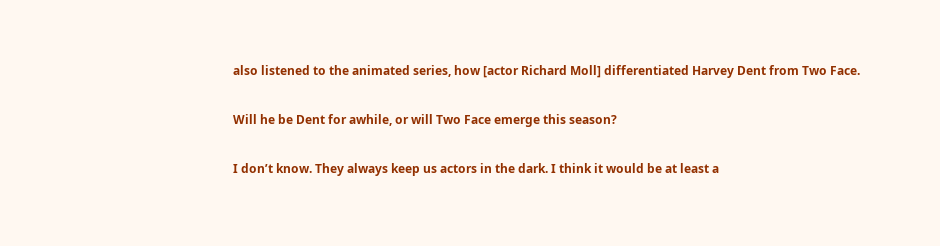also listened to the animated series, how [actor Richard Moll] differentiated Harvey Dent from Two Face.

Will he be Dent for awhile, or will Two Face emerge this season?

I don’t know. They always keep us actors in the dark. I think it would be at least a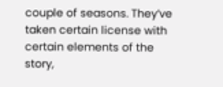couple of seasons. They’ve taken certain license with certain elements of the story,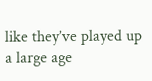like they’ve played up a large age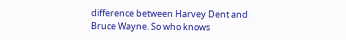difference between Harvey Dent and Bruce Wayne. So who knows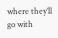where they’ll go with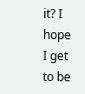it? I hope I get to be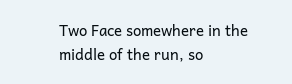Two Face somewhere in the middle of the run, so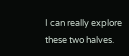I can really explore these two halves.